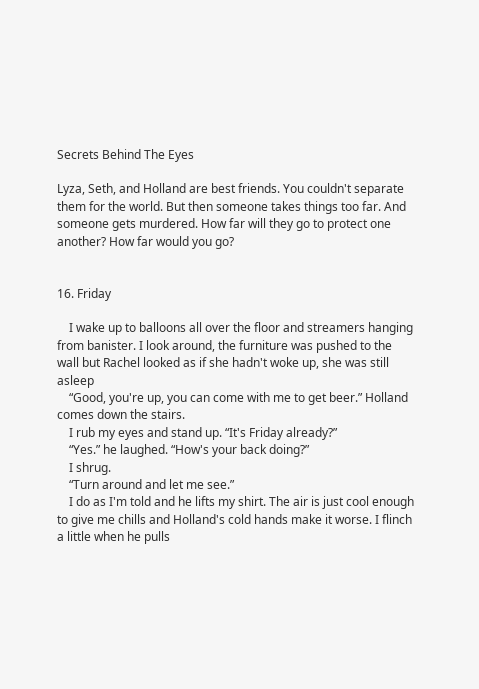Secrets Behind The Eyes

Lyza, Seth, and Holland are best friends. You couldn't separate them for the world. But then someone takes things too far. And someone gets murdered. How far will they go to protect one another? How far would you go?


16. Friday

    I wake up to balloons all over the floor and streamers hanging from banister. I look around, the furniture was pushed to the wall but Rachel looked as if she hadn't woke up, she was still asleep
    “Good, you're up, you can come with me to get beer.” Holland comes down the stairs.
    I rub my eyes and stand up. “It's Friday already?”
    “Yes.” he laughed. “How's your back doing?”
    I shrug.
    “Turn around and let me see.”
    I do as I'm told and he lifts my shirt. The air is just cool enough to give me chills and Holland's cold hands make it worse. I flinch a little when he pulls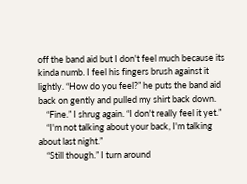off the band aid but I don't feel much because its kinda numb. I feel his fingers brush against it lightly. “How do you feel?” he puts the band aid back on gently and pulled my shirt back down.
    “Fine.” I shrug again. “I don't really feel it yet.”
    “I'm not talking about your back, I'm talking about last night.”
    “Still though.” I turn around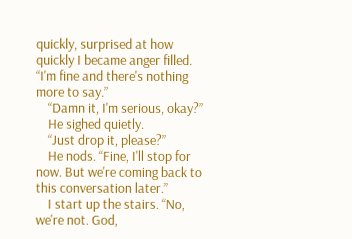quickly, surprised at how quickly I became anger filled. “I'm fine and there's nothing more to say.”
    “Damn it, I'm serious, okay?”
    He sighed quietly.
    “Just drop it, please?”
    He nods. “Fine, I'll stop for now. But we're coming back to this conversation later.”
    I start up the stairs. “No, we're not. God,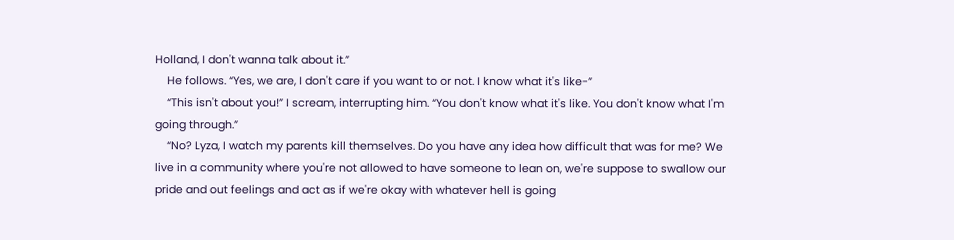Holland, I don't wanna talk about it.”
    He follows. “Yes, we are, I don't care if you want to or not. I know what it's like-”
    “This isn't about you!” I scream, interrupting him. “You don't know what it's like. You don't know what I'm going through.”
    “No? Lyza, I watch my parents kill themselves. Do you have any idea how difficult that was for me? We live in a community where you're not allowed to have someone to lean on, we're suppose to swallow our pride and out feelings and act as if we're okay with whatever hell is going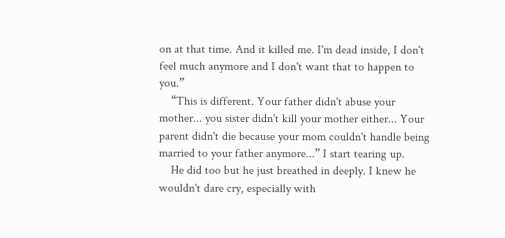on at that time. And it killed me. I'm dead inside, I don't feel much anymore and I don't want that to happen to you.”
    “This is different. Your father didn't abuse your mother... you sister didn't kill your mother either... Your parent didn't die because your mom couldn't handle being married to your father anymore...” I start tearing up.
    He did too but he just breathed in deeply. I knew he wouldn't dare cry, especially with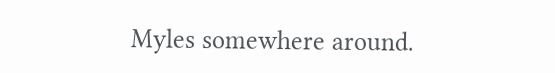Myles somewhere around.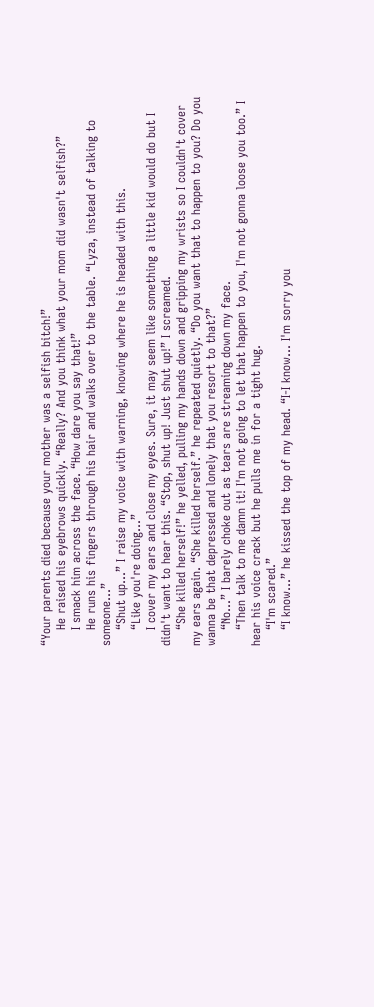“Your parents died because your mother was a selfish bitch!”
    He raised his eyebrows quickly. “Really? And you think what your mom did wasn't selfish?”
    I smack him across the face. “How dare you say that!”
    He runs his fingers through his hair and walks over to the table. “Lyza, instead of talking to someone...”
    “Shut up...” I raise my voice with warning, knowing where he is headed with this.
    “Like you're doing...”
    I cover my ears and close my eyes. Sure, it may seem like something a little kid would do but I didn't want to hear this. “Stop, shut up! Just shut up!” I screamed.
    “She killed herself!” he yelled, pulling my hands down and gripping my wrists so I couldn't cover my ears again. “She killed herself.” he repeated quietly. “Do you want that to happen to you? Do you wanna be that depressed and lonely that you resort to that?”
    “No...” I barely choke out as tears are streaming down my face.
    “Then talk to me damn it! I'm not going to let that happen to you, I'm not gonna loose you too.” I hear his voice crack but he pulls me in for a tight hug.
    “I'm scared.”
    “I know...” he kissed the top of my head. “I-I know... I'm sorry you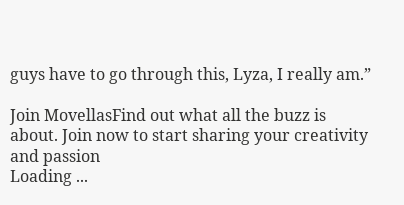guys have to go through this, Lyza, I really am.”

Join MovellasFind out what all the buzz is about. Join now to start sharing your creativity and passion
Loading ...